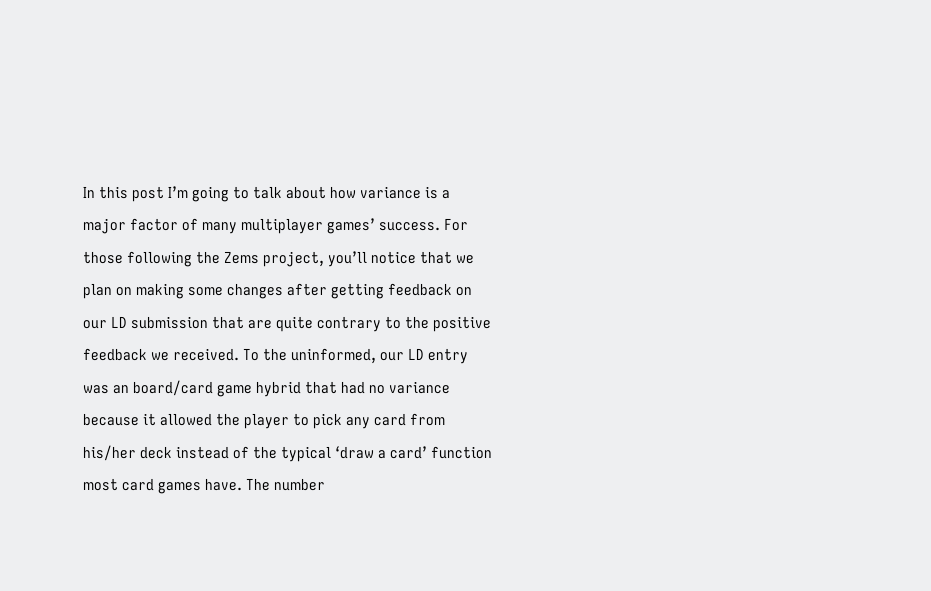In this post I’m going to talk about how variance is a major factor of many multiplayer games’ success. For those following the Zems project, you’ll notice that we plan on making some changes after getting feedback on our LD submission that are quite contrary to the positive feedback we received. To the uninformed, our LD entry was an board/card game hybrid that had no variance because it allowed the player to pick any card from his/her deck instead of the typical ‘draw a card’ function most card games have. The number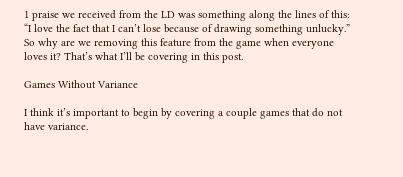1 praise we received from the LD was something along the lines of this: “I love the fact that I can’t lose because of drawing something unlucky.” So why are we removing this feature from the game when everyone loves it? That’s what I’ll be covering in this post.

Games Without Variance

I think it’s important to begin by covering a couple games that do not have variance.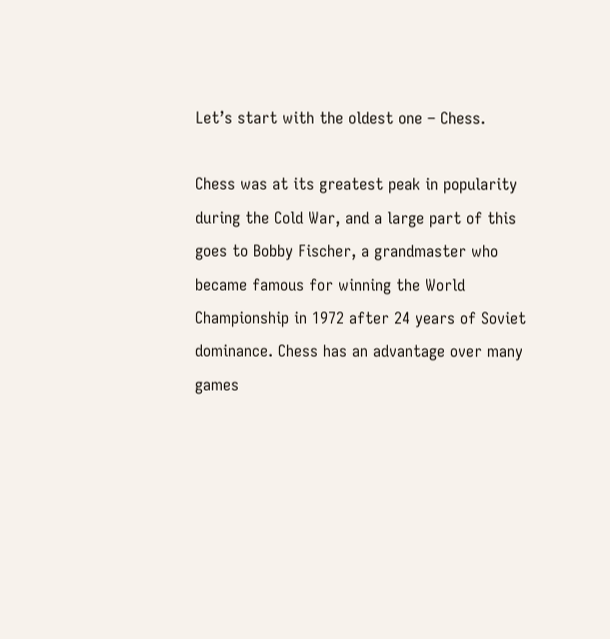Let’s start with the oldest one – Chess.

Chess was at its greatest peak in popularity during the Cold War, and a large part of this goes to Bobby Fischer, a grandmaster who became famous for winning the World Championship in 1972 after 24 years of Soviet dominance. Chess has an advantage over many games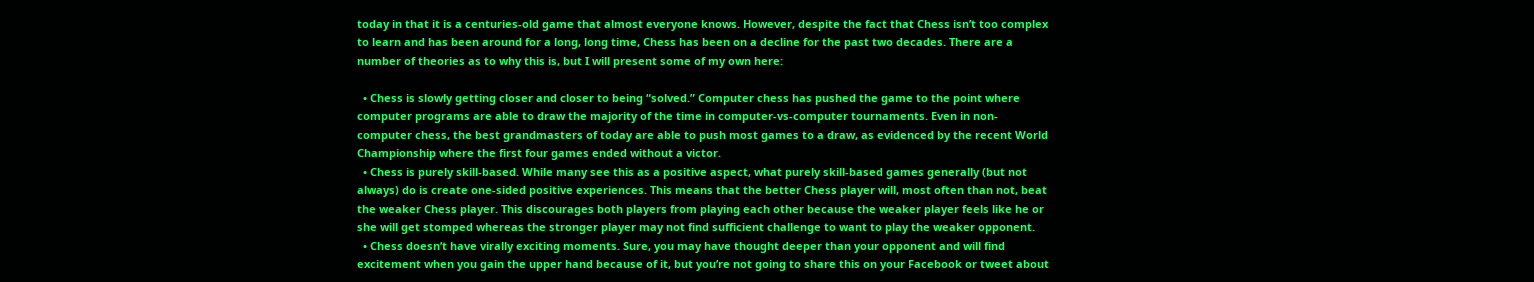today in that it is a centuries-old game that almost everyone knows. However, despite the fact that Chess isn’t too complex to learn and has been around for a long, long time, Chess has been on a decline for the past two decades. There are a number of theories as to why this is, but I will present some of my own here:

  • Chess is slowly getting closer and closer to being “solved.” Computer chess has pushed the game to the point where computer programs are able to draw the majority of the time in computer-vs-computer tournaments. Even in non-computer chess, the best grandmasters of today are able to push most games to a draw, as evidenced by the recent World Championship where the first four games ended without a victor.
  • Chess is purely skill-based. While many see this as a positive aspect, what purely skill-based games generally (but not always) do is create one-sided positive experiences. This means that the better Chess player will, most often than not, beat the weaker Chess player. This discourages both players from playing each other because the weaker player feels like he or she will get stomped whereas the stronger player may not find sufficient challenge to want to play the weaker opponent.
  • Chess doesn’t have virally exciting moments. Sure, you may have thought deeper than your opponent and will find excitement when you gain the upper hand because of it, but you’re not going to share this on your Facebook or tweet about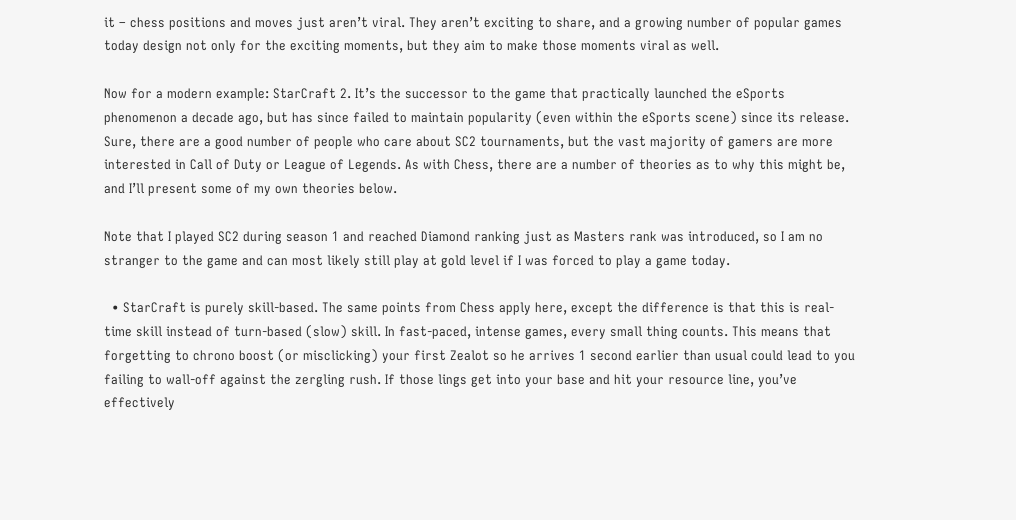it – chess positions and moves just aren’t viral. They aren’t exciting to share, and a growing number of popular games today design not only for the exciting moments, but they aim to make those moments viral as well.

Now for a modern example: StarCraft 2. It’s the successor to the game that practically launched the eSports phenomenon a decade ago, but has since failed to maintain popularity (even within the eSports scene) since its release. Sure, there are a good number of people who care about SC2 tournaments, but the vast majority of gamers are more interested in Call of Duty or League of Legends. As with Chess, there are a number of theories as to why this might be, and I’ll present some of my own theories below.

Note that I played SC2 during season 1 and reached Diamond ranking just as Masters rank was introduced, so I am no stranger to the game and can most likely still play at gold level if I was forced to play a game today.

  • StarCraft is purely skill-based. The same points from Chess apply here, except the difference is that this is real-time skill instead of turn-based (slow) skill. In fast-paced, intense games, every small thing counts. This means that forgetting to chrono boost (or misclicking) your first Zealot so he arrives 1 second earlier than usual could lead to you failing to wall-off against the zergling rush. If those lings get into your base and hit your resource line, you’ve effectively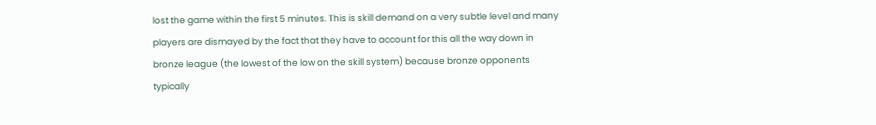lost the game within the first 5 minutes. This is skill demand on a very subtle level and many players are dismayed by the fact that they have to account for this all the way down in bronze league (the lowest of the low on the skill system) because bronze opponents typically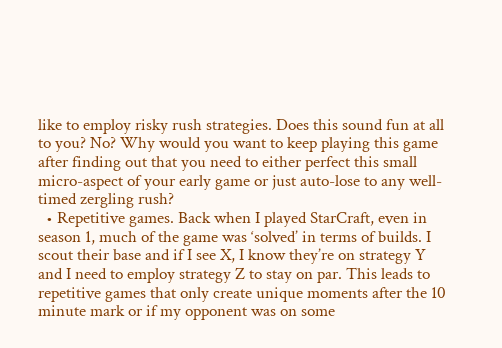like to employ risky rush strategies. Does this sound fun at all to you? No? Why would you want to keep playing this game after finding out that you need to either perfect this small micro-aspect of your early game or just auto-lose to any well-timed zergling rush?
  • Repetitive games. Back when I played StarCraft, even in season 1, much of the game was ‘solved’ in terms of builds. I scout their base and if I see X, I know they’re on strategy Y and I need to employ strategy Z to stay on par. This leads to repetitive games that only create unique moments after the 10 minute mark or if my opponent was on some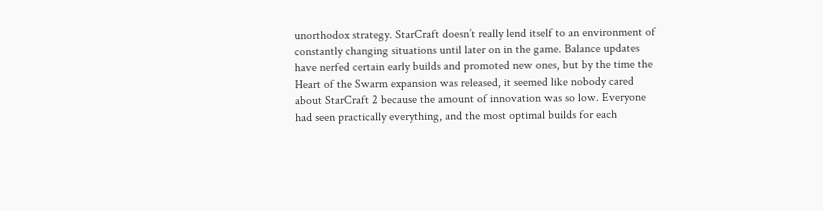unorthodox strategy. StarCraft doesn’t really lend itself to an environment of constantly changing situations until later on in the game. Balance updates have nerfed certain early builds and promoted new ones, but by the time the Heart of the Swarm expansion was released, it seemed like nobody cared about StarCraft 2 because the amount of innovation was so low. Everyone had seen practically everything, and the most optimal builds for each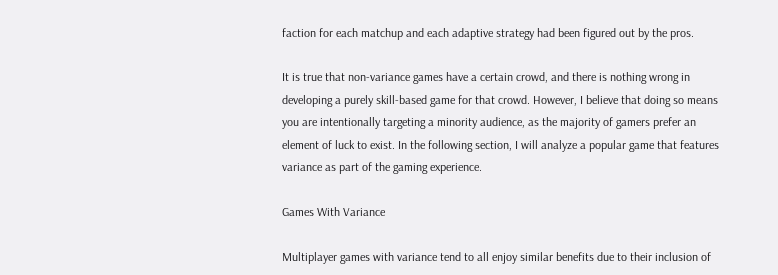faction for each matchup and each adaptive strategy had been figured out by the pros.

It is true that non-variance games have a certain crowd, and there is nothing wrong in developing a purely skill-based game for that crowd. However, I believe that doing so means you are intentionally targeting a minority audience, as the majority of gamers prefer an element of luck to exist. In the following section, I will analyze a popular game that features variance as part of the gaming experience.

Games With Variance

Multiplayer games with variance tend to all enjoy similar benefits due to their inclusion of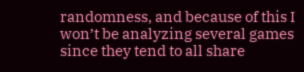randomness, and because of this I won’t be analyzing several games since they tend to all share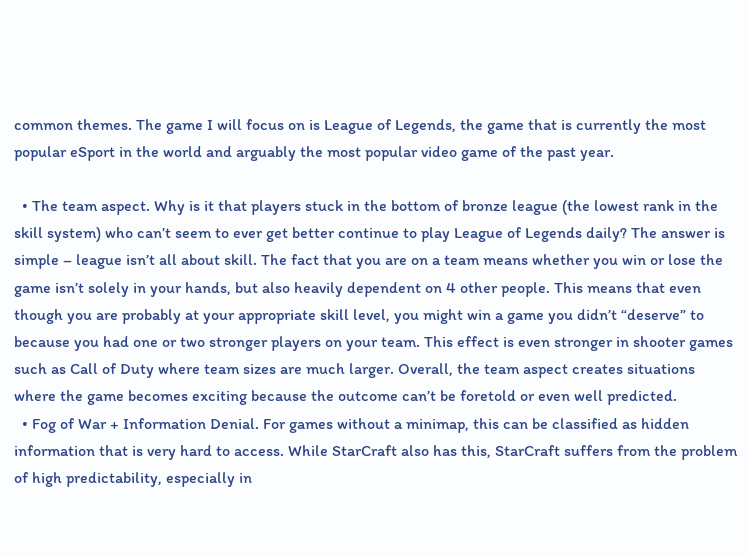common themes. The game I will focus on is League of Legends, the game that is currently the most popular eSport in the world and arguably the most popular video game of the past year.

  • The team aspect. Why is it that players stuck in the bottom of bronze league (the lowest rank in the skill system) who can’t seem to ever get better continue to play League of Legends daily? The answer is simple – league isn’t all about skill. The fact that you are on a team means whether you win or lose the game isn’t solely in your hands, but also heavily dependent on 4 other people. This means that even though you are probably at your appropriate skill level, you might win a game you didn’t “deserve” to because you had one or two stronger players on your team. This effect is even stronger in shooter games such as Call of Duty where team sizes are much larger. Overall, the team aspect creates situations where the game becomes exciting because the outcome can’t be foretold or even well predicted.
  • Fog of War + Information Denial. For games without a minimap, this can be classified as hidden information that is very hard to access. While StarCraft also has this, StarCraft suffers from the problem of high predictability, especially in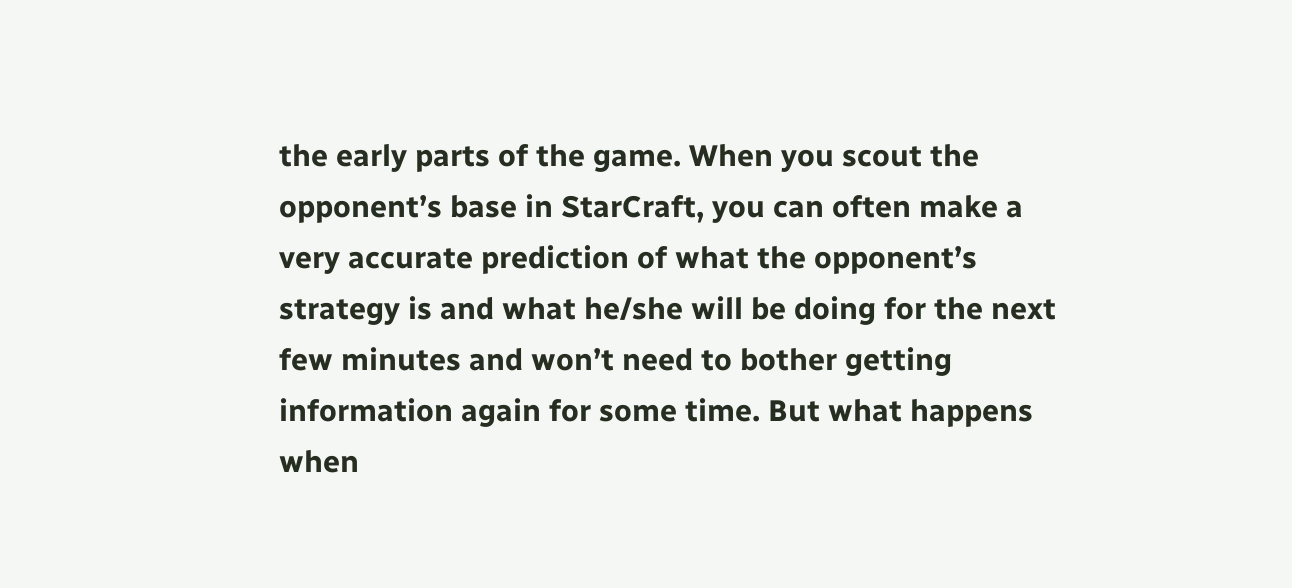the early parts of the game. When you scout the opponent’s base in StarCraft, you can often make a very accurate prediction of what the opponent’s strategy is and what he/she will be doing for the next few minutes and won’t need to bother getting information again for some time. But what happens when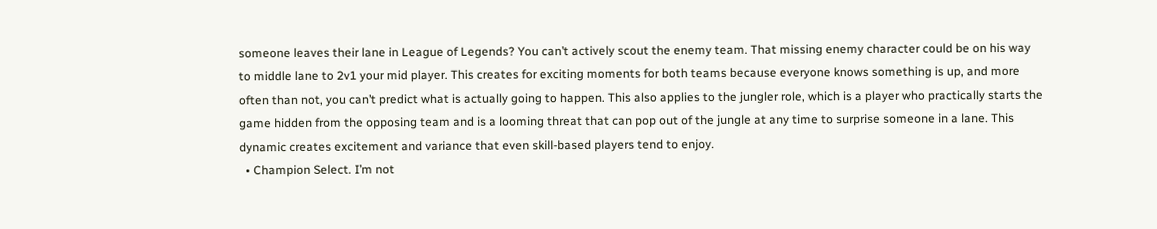someone leaves their lane in League of Legends? You can’t actively scout the enemy team. That missing enemy character could be on his way to middle lane to 2v1 your mid player. This creates for exciting moments for both teams because everyone knows something is up, and more often than not, you can’t predict what is actually going to happen. This also applies to the jungler role, which is a player who practically starts the game hidden from the opposing team and is a looming threat that can pop out of the jungle at any time to surprise someone in a lane. This dynamic creates excitement and variance that even skill-based players tend to enjoy.
  • Champion Select. I’m not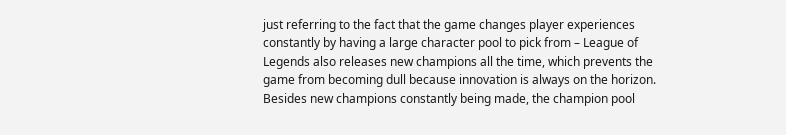just referring to the fact that the game changes player experiences constantly by having a large character pool to pick from – League of Legends also releases new champions all the time, which prevents the game from becoming dull because innovation is always on the horizon. Besides new champions constantly being made, the champion pool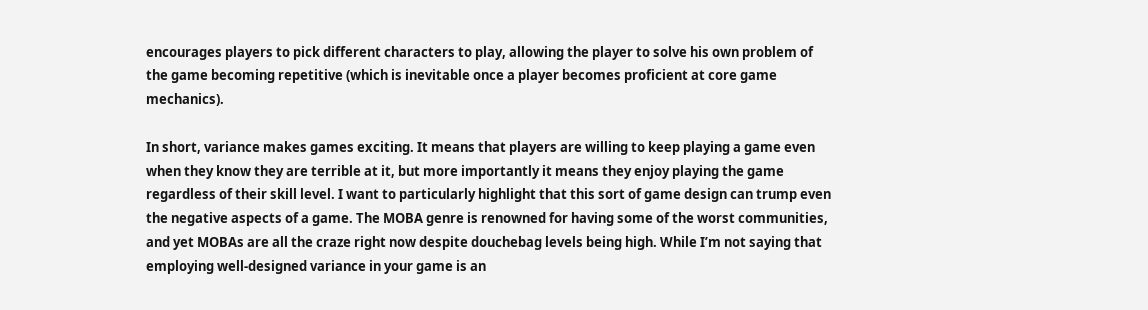encourages players to pick different characters to play, allowing the player to solve his own problem of the game becoming repetitive (which is inevitable once a player becomes proficient at core game mechanics).

In short, variance makes games exciting. It means that players are willing to keep playing a game even when they know they are terrible at it, but more importantly it means they enjoy playing the game regardless of their skill level. I want to particularly highlight that this sort of game design can trump even the negative aspects of a game. The MOBA genre is renowned for having some of the worst communities, and yet MOBAs are all the craze right now despite douchebag levels being high. While I’m not saying that employing well-designed variance in your game is an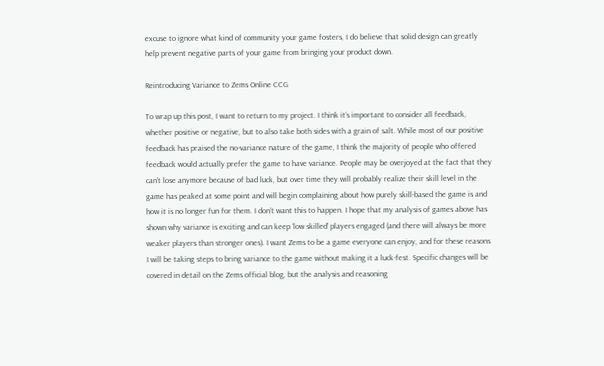excuse to ignore what kind of community your game fosters, I do believe that solid design can greatly help prevent negative parts of your game from bringing your product down.

Reintroducing Variance to Zems Online CCG

To wrap up this post, I want to return to my project. I think it’s important to consider all feedback, whether positive or negative, but to also take both sides with a grain of salt. While most of our positive feedback has praised the no-variance nature of the game, I think the majority of people who offered feedback would actually prefer the game to have variance. People may be overjoyed at the fact that they can’t lose anymore because of bad luck, but over time they will probably realize their skill level in the game has peaked at some point and will begin complaining about how purely skill-based the game is and how it is no longer fun for them. I don’t want this to happen. I hope that my analysis of games above has shown why variance is exciting and can keep ‘low skilled’ players engaged (and there will always be more weaker players than stronger ones). I want Zems to be a game everyone can enjoy, and for these reasons I will be taking steps to bring variance to the game without making it a luck-fest. Specific changes will be covered in detail on the Zems official blog, but the analysis and reasoning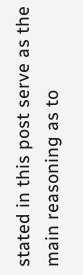stated in this post serve as the main reasoning as to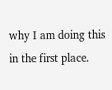why I am doing this in the first place.